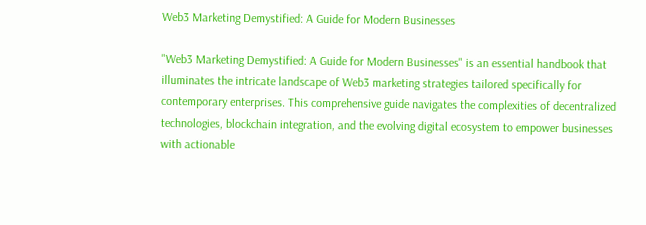Web3 Marketing Demystified: A Guide for Modern Businesses

"Web3 Marketing Demystified: A Guide for Modern Businesses" is an essential handbook that illuminates the intricate landscape of Web3 marketing strategies tailored specifically for contemporary enterprises. This comprehensive guide navigates the complexities of decentralized technologies, blockchain integration, and the evolving digital ecosystem to empower businesses with actionable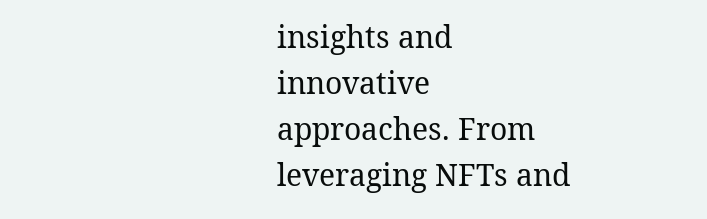insights and innovative approaches. From leveraging NFTs and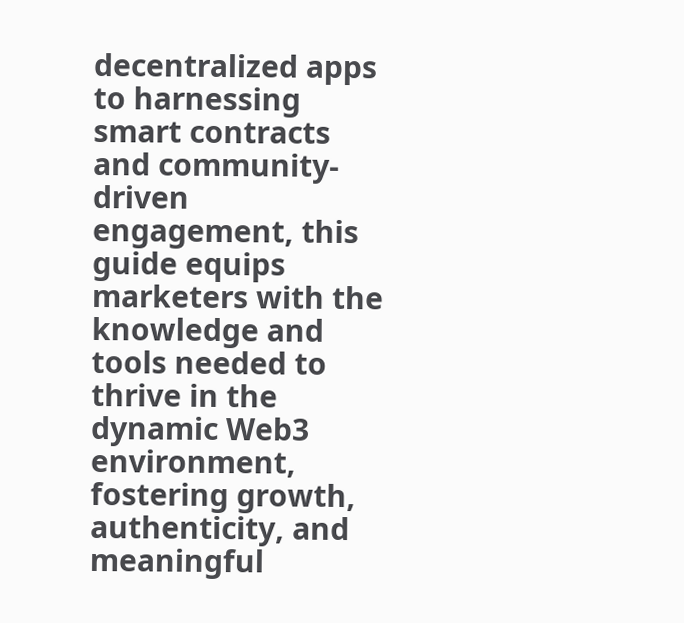decentralized apps to harnessing smart contracts and community-driven engagement, this guide equips marketers with the knowledge and tools needed to thrive in the dynamic Web3 environment, fostering growth, authenticity, and meaningful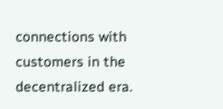connections with customers in the decentralized era.